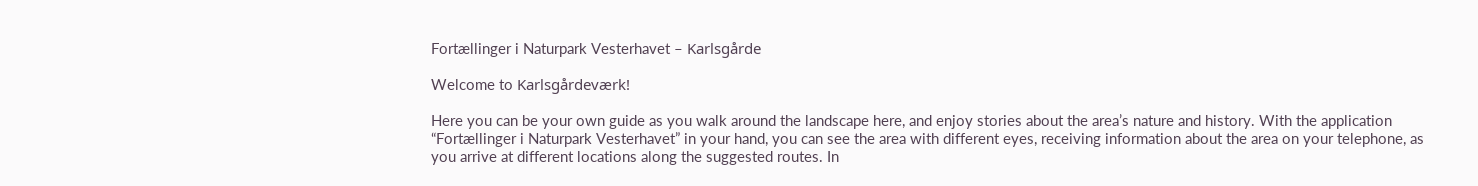Fortællinger i Naturpark Vesterhavet – Karlsgårde

Welcome to Karlsgårdeværk!

Here you can be your own guide as you walk around the landscape here, and enjoy stories about the area’s nature and history. With the application “Fortællinger i Naturpark Vesterhavet” in your hand, you can see the area with different eyes, receiving information about the area on your telephone, as you arrive at different locations along the suggested routes. In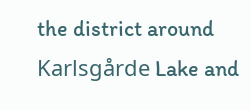the district around Karlsgårde Lake and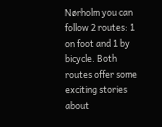Nørholm you can follow 2 routes: 1 on foot and 1 by bicycle. Both routes offer some exciting stories about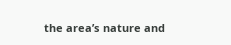the area’s nature and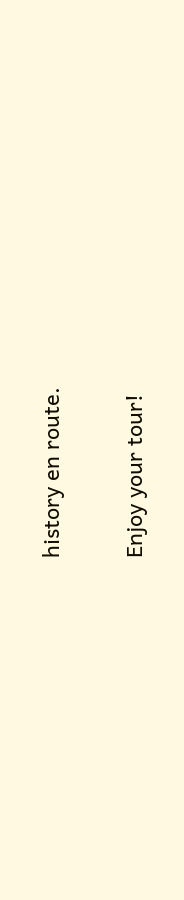history en route.

Enjoy your tour!